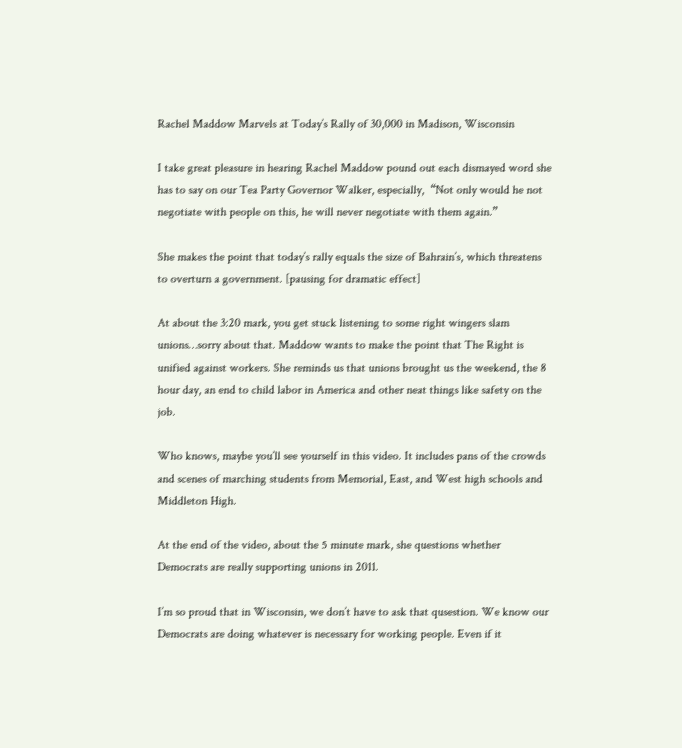Rachel Maddow Marvels at Today’s Rally of 30,000 in Madison, Wisconsin

I take great pleasure in hearing Rachel Maddow pound out each dismayed word she has to say on our Tea Party Governor Walker, especially,  “Not only would he not negotiate with people on this, he will never negotiate with them again.”

She makes the point that today’s rally equals the size of Bahrain’s, which threatens to overturn a government. [pausing for dramatic effect]

At about the 3:20 mark, you get stuck listening to some right wingers slam unions…sorry about that. Maddow wants to make the point that The Right is unified against workers. She reminds us that unions brought us the weekend, the 8 hour day, an end to child labor in America and other neat things like safety on the job.

Who knows, maybe you’ll see yourself in this video. It includes pans of the crowds and scenes of marching students from Memorial, East, and West high schools and Middleton High.

At the end of the video, about the 5 minute mark, she questions whether Democrats are really supporting unions in 2011.

I’m so proud that in Wisconsin, we don’t have to ask that qusestion. We know our Democrats are doing whatever is necessary for working people. Even if it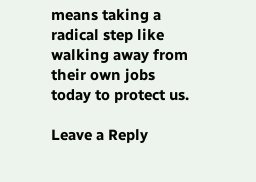means taking a radical step like walking away from their own jobs today to protect us.

Leave a Reply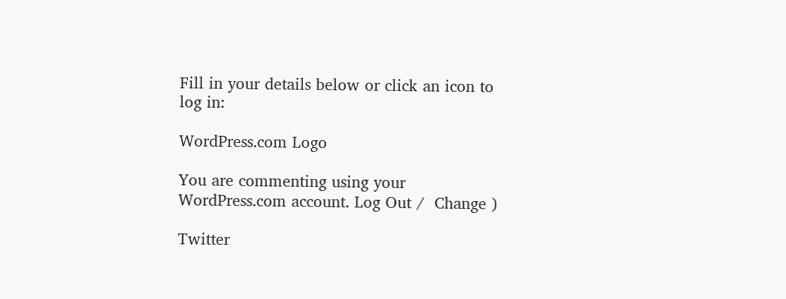Fill in your details below or click an icon to log in:

WordPress.com Logo

You are commenting using your WordPress.com account. Log Out /  Change )

Twitter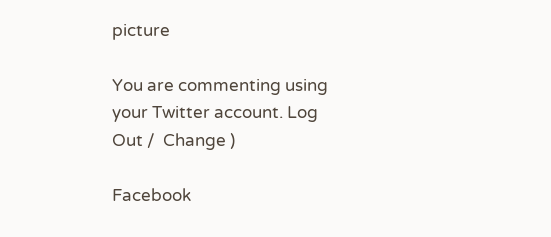picture

You are commenting using your Twitter account. Log Out /  Change )

Facebook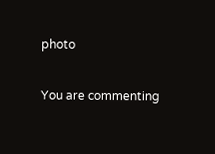photo

You are commenting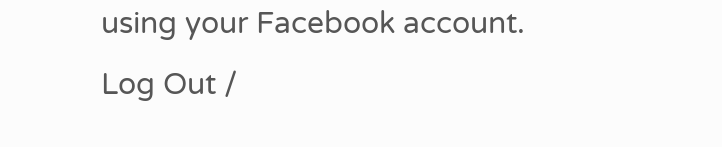using your Facebook account. Log Out /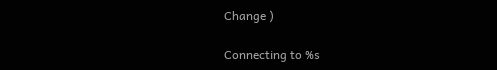Change )

Connecting to %s